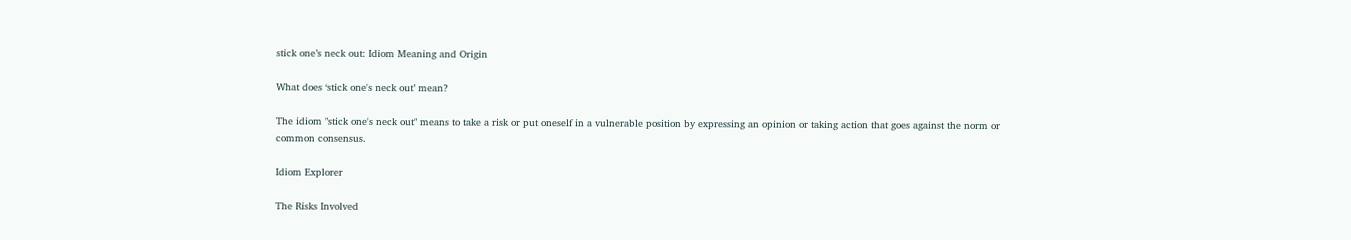stick one’s neck out: Idiom Meaning and Origin

What does ‘stick one's neck out’ mean?

The idiom "stick one's neck out" means to take a risk or put oneself in a vulnerable position by expressing an opinion or taking action that goes against the norm or common consensus.

Idiom Explorer

The Risks Involved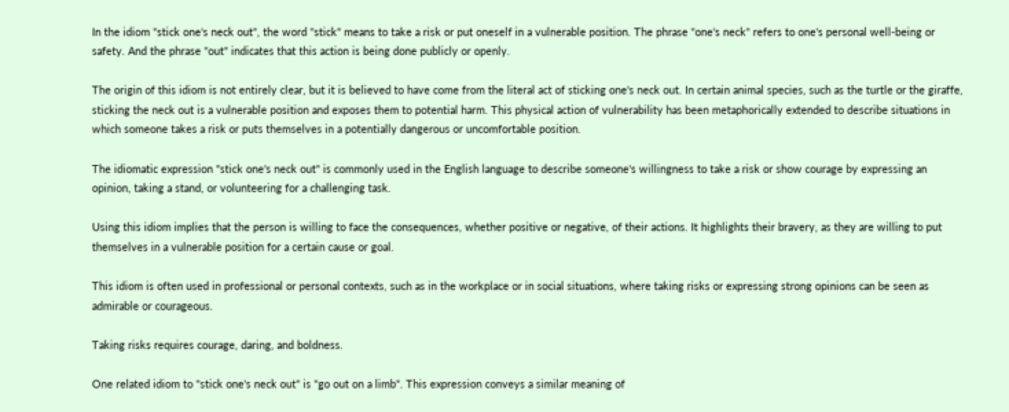In the idiom "stick one's neck out", the word "stick" means to take a risk or put oneself in a vulnerable position. The phrase "one's neck" refers to one's personal well-being or safety. And the phrase "out" indicates that this action is being done publicly or openly.

The origin of this idiom is not entirely clear, but it is believed to have come from the literal act of sticking one's neck out. In certain animal species, such as the turtle or the giraffe, sticking the neck out is a vulnerable position and exposes them to potential harm. This physical action of vulnerability has been metaphorically extended to describe situations in which someone takes a risk or puts themselves in a potentially dangerous or uncomfortable position.

The idiomatic expression "stick one's neck out" is commonly used in the English language to describe someone's willingness to take a risk or show courage by expressing an opinion, taking a stand, or volunteering for a challenging task.

Using this idiom implies that the person is willing to face the consequences, whether positive or negative, of their actions. It highlights their bravery, as they are willing to put themselves in a vulnerable position for a certain cause or goal.

This idiom is often used in professional or personal contexts, such as in the workplace or in social situations, where taking risks or expressing strong opinions can be seen as admirable or courageous.

Taking risks requires courage, daring, and boldness.

One related idiom to "stick one's neck out" is "go out on a limb". This expression conveys a similar meaning of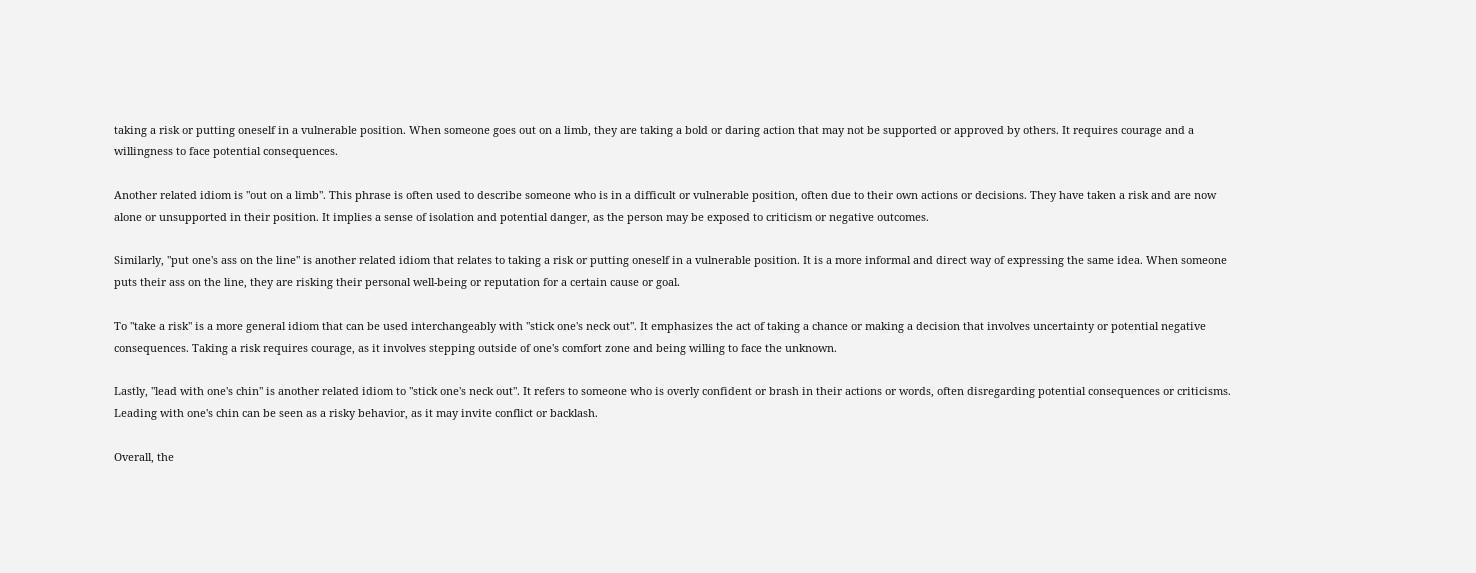taking a risk or putting oneself in a vulnerable position. When someone goes out on a limb, they are taking a bold or daring action that may not be supported or approved by others. It requires courage and a willingness to face potential consequences.

Another related idiom is "out on a limb". This phrase is often used to describe someone who is in a difficult or vulnerable position, often due to their own actions or decisions. They have taken a risk and are now alone or unsupported in their position. It implies a sense of isolation and potential danger, as the person may be exposed to criticism or negative outcomes.

Similarly, "put one's ass on the line" is another related idiom that relates to taking a risk or putting oneself in a vulnerable position. It is a more informal and direct way of expressing the same idea. When someone puts their ass on the line, they are risking their personal well-being or reputation for a certain cause or goal.

To "take a risk" is a more general idiom that can be used interchangeably with "stick one's neck out". It emphasizes the act of taking a chance or making a decision that involves uncertainty or potential negative consequences. Taking a risk requires courage, as it involves stepping outside of one's comfort zone and being willing to face the unknown.

Lastly, "lead with one's chin" is another related idiom to "stick one's neck out". It refers to someone who is overly confident or brash in their actions or words, often disregarding potential consequences or criticisms. Leading with one's chin can be seen as a risky behavior, as it may invite conflict or backlash.

Overall, the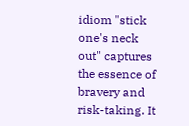idiom "stick one's neck out" captures the essence of bravery and risk-taking. It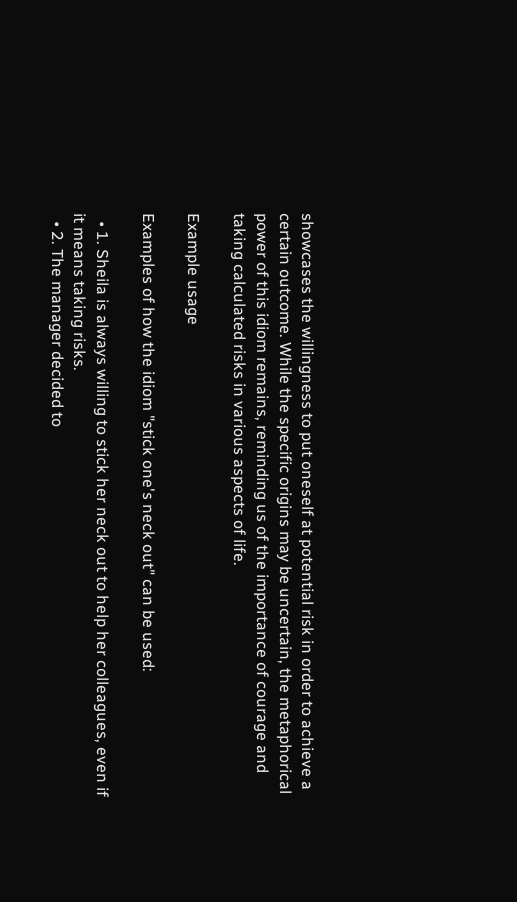showcases the willingness to put oneself at potential risk in order to achieve a certain outcome. While the specific origins may be uncertain, the metaphorical power of this idiom remains, reminding us of the importance of courage and taking calculated risks in various aspects of life.

Example usage

Examples of how the idiom "stick one's neck out" can be used:

  • 1. Sheila is always willing to stick her neck out to help her colleagues, even if it means taking risks.
  • 2. The manager decided to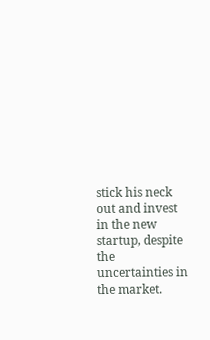stick his neck out and invest in the new startup, despite the uncertainties in the market.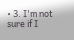• 3. I'm not sure if I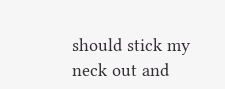should stick my neck out and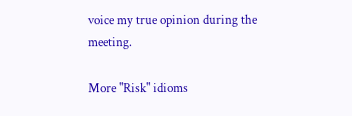voice my true opinion during the meeting.

More "Risk" idioms